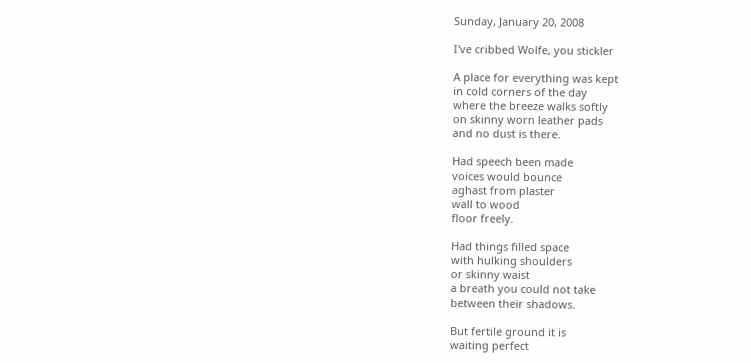Sunday, January 20, 2008

I've cribbed Wolfe, you stickler

A place for everything was kept
in cold corners of the day
where the breeze walks softly
on skinny worn leather pads
and no dust is there.

Had speech been made
voices would bounce
aghast from plaster
wall to wood
floor freely.

Had things filled space
with hulking shoulders
or skinny waist
a breath you could not take
between their shadows.

But fertile ground it is
waiting perfect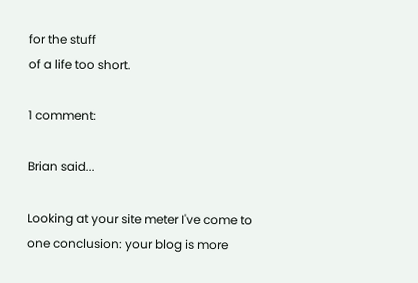for the stuff
of a life too short.

1 comment:

Brian said...

Looking at your site meter I've come to one conclusion: your blog is more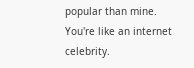popular than mine. You're like an internet celebrity.